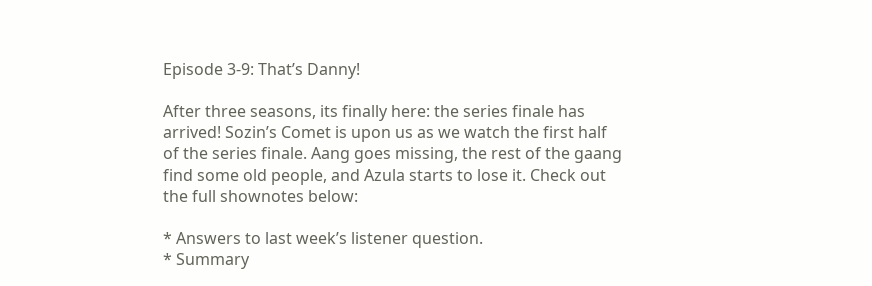Episode 3-9: That’s Danny!

After three seasons, its finally here: the series finale has arrived! Sozin’s Comet is upon us as we watch the first half of the series finale. Aang goes missing, the rest of the gaang find some old people, and Azula starts to lose it. Check out the full shownotes below:

* Answers to last week’s listener question.
* Summary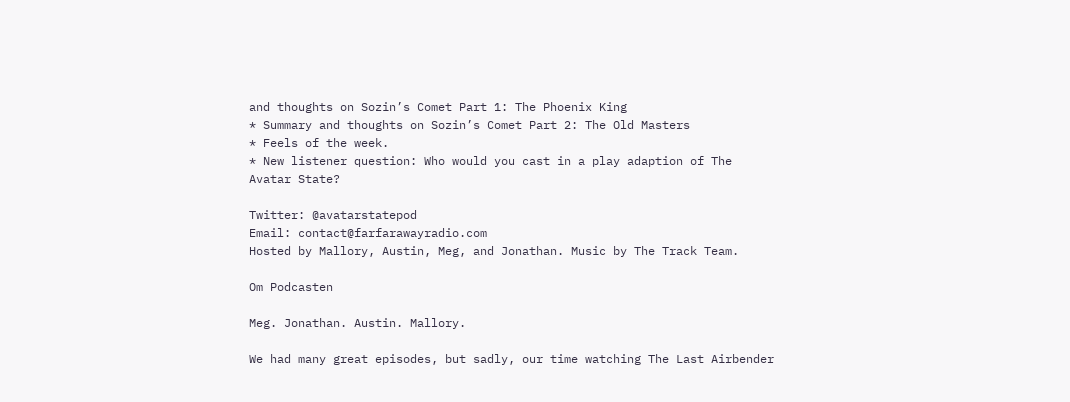and thoughts on Sozin’s Comet Part 1: The Phoenix King
* Summary and thoughts on Sozin’s Comet Part 2: The Old Masters
* Feels of the week.
* New listener question: Who would you cast in a play adaption of The Avatar State?

Twitter: @avatarstatepod
Email: contact@farfarawayradio.com
Hosted by Mallory, Austin, Meg, and Jonathan. Music by The Track Team.

Om Podcasten

Meg. Jonathan. Austin. Mallory.

We had many great episodes, but sadly, our time watching The Last Airbender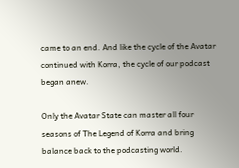came to an end. And like the cycle of the Avatar continued with Korra, the cycle of our podcast began anew.

Only the Avatar State can master all four seasons of The Legend of Korra and bring balance back to the podcasting world.